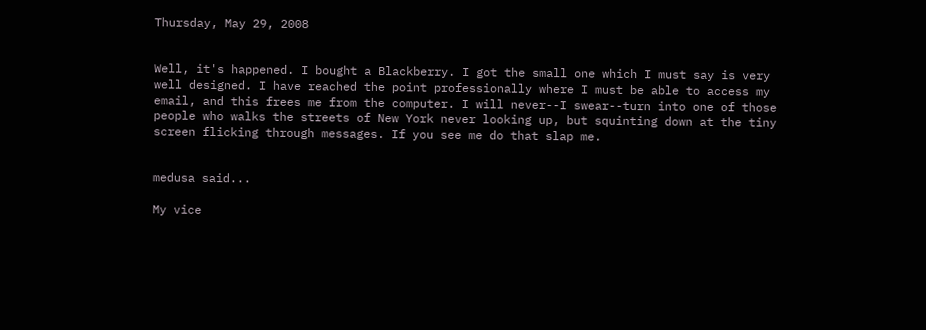Thursday, May 29, 2008


Well, it's happened. I bought a Blackberry. I got the small one which I must say is very well designed. I have reached the point professionally where I must be able to access my email, and this frees me from the computer. I will never--I swear--turn into one of those people who walks the streets of New York never looking up, but squinting down at the tiny screen flicking through messages. If you see me do that slap me.


medusa said...

My vice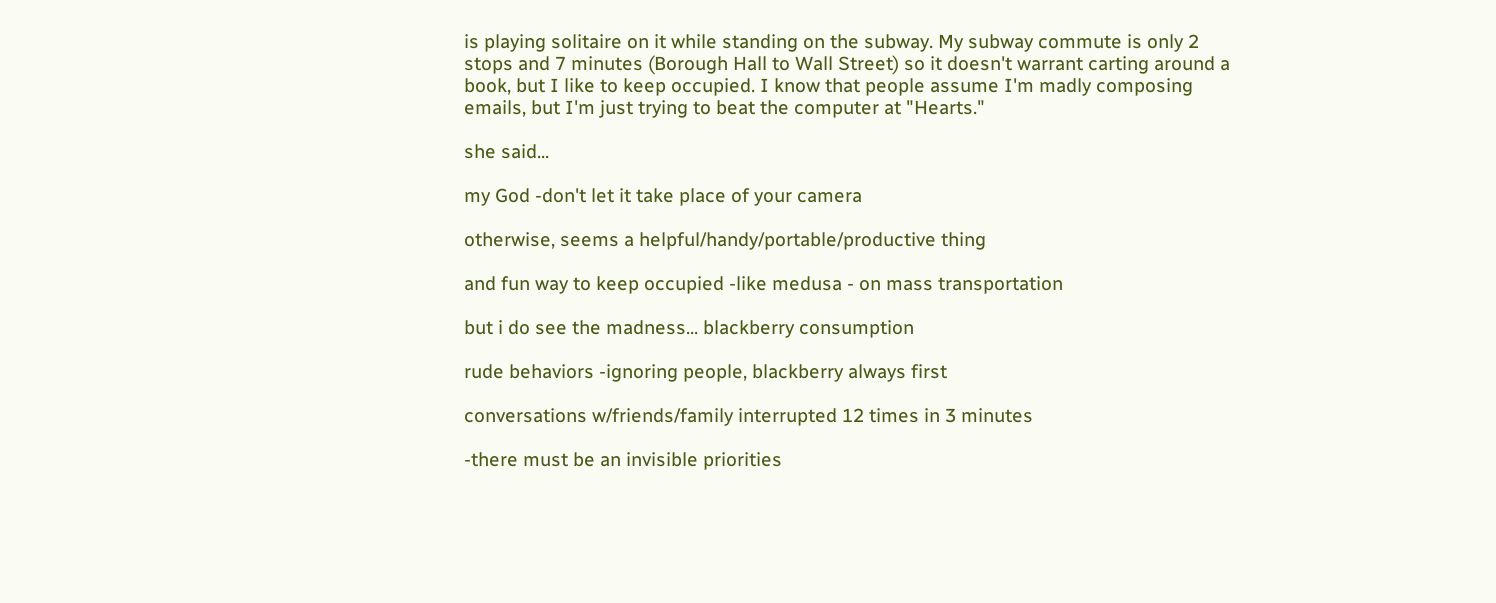is playing solitaire on it while standing on the subway. My subway commute is only 2 stops and 7 minutes (Borough Hall to Wall Street) so it doesn't warrant carting around a book, but I like to keep occupied. I know that people assume I'm madly composing emails, but I'm just trying to beat the computer at "Hearts."

she said...

my God -don't let it take place of your camera

otherwise, seems a helpful/handy/portable/productive thing

and fun way to keep occupied -like medusa - on mass transportation

but i do see the madness... blackberry consumption

rude behaviors -ignoring people, blackberry always first

conversations w/friends/family interrupted 12 times in 3 minutes

-there must be an invisible priorities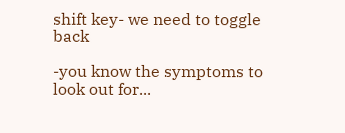shift key- we need to toggle back

-you know the symptoms to look out for...